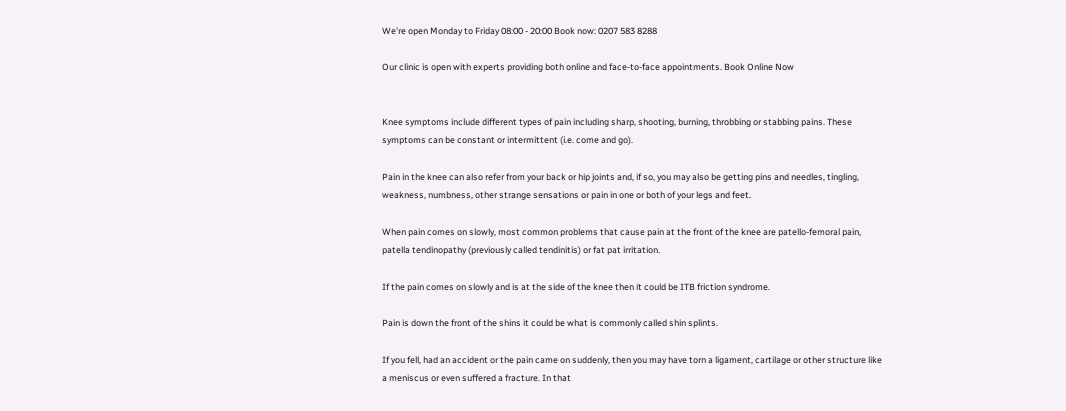We're open Monday to Friday 08:00 - 20:00 Book now: 0207 583 8288

Our clinic is open with experts providing both online and face-to-face appointments. Book Online Now


Knee symptoms include different types of pain including sharp, shooting, burning, throbbing or stabbing pains. These symptoms can be constant or intermittent (i.e. come and go).

Pain in the knee can also refer from your back or hip joints and, if so, you may also be getting pins and needles, tingling, weakness, numbness, other strange sensations or pain in one or both of your legs and feet.

When pain comes on slowly, most common problems that cause pain at the front of the knee are patello-femoral pain, patella tendinopathy (previously called tendinitis) or fat pat irritation.

If the pain comes on slowly and is at the side of the knee then it could be ITB friction syndrome.

Pain is down the front of the shins it could be what is commonly called shin splints.

If you fell, had an accident or the pain came on suddenly, then you may have torn a ligament, cartilage or other structure like a meniscus or even suffered a fracture. In that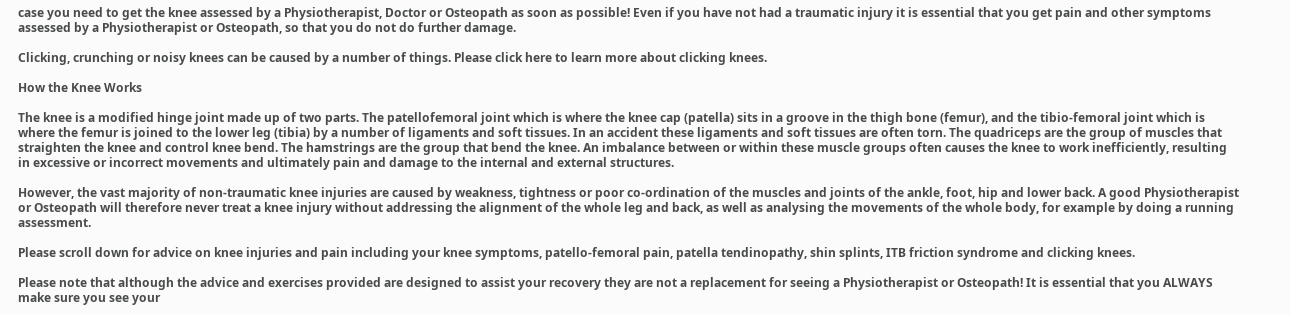case you need to get the knee assessed by a Physiotherapist, Doctor or Osteopath as soon as possible! Even if you have not had a traumatic injury it is essential that you get pain and other symptoms assessed by a Physiotherapist or Osteopath, so that you do not do further damage.

Clicking, crunching or noisy knees can be caused by a number of things. Please click here to learn more about clicking knees.

How the Knee Works

The knee is a modified hinge joint made up of two parts. The patellofemoral joint which is where the knee cap (patella) sits in a groove in the thigh bone (femur), and the tibio-femoral joint which is where the femur is joined to the lower leg (tibia) by a number of ligaments and soft tissues. In an accident these ligaments and soft tissues are often torn. The quadriceps are the group of muscles that straighten the knee and control knee bend. The hamstrings are the group that bend the knee. An imbalance between or within these muscle groups often causes the knee to work inefficiently, resulting in excessive or incorrect movements and ultimately pain and damage to the internal and external structures.

However, the vast majority of non-traumatic knee injuries are caused by weakness, tightness or poor co-ordination of the muscles and joints of the ankle, foot, hip and lower back. A good Physiotherapist or Osteopath will therefore never treat a knee injury without addressing the alignment of the whole leg and back, as well as analysing the movements of the whole body, for example by doing a running assessment.

Please scroll down for advice on knee injuries and pain including your knee symptoms, patello-femoral pain, patella tendinopathy, shin splints, ITB friction syndrome and clicking knees.

Please note that although the advice and exercises provided are designed to assist your recovery they are not a replacement for seeing a Physiotherapist or Osteopath! It is essential that you ALWAYS make sure you see your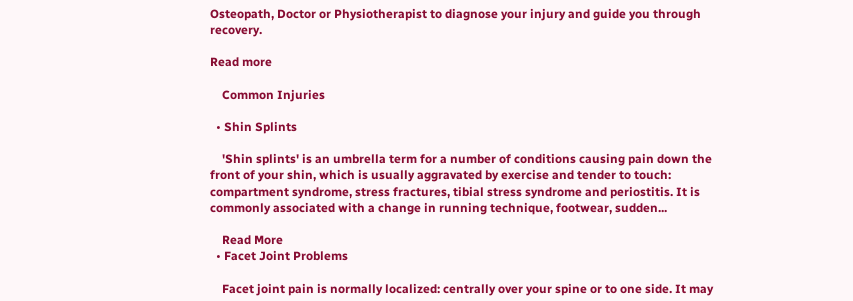Osteopath, Doctor or Physiotherapist to diagnose your injury and guide you through recovery.

Read more

    Common Injuries

  • Shin Splints

    'Shin splints' is an umbrella term for a number of conditions causing pain down the front of your shin, which is usually aggravated by exercise and tender to touch: compartment syndrome, stress fractures, tibial stress syndrome and periostitis. It is commonly associated with a change in running technique, footwear, sudden...

    Read More
  • Facet Joint Problems

    Facet joint pain is normally localized: centrally over your spine or to one side. It may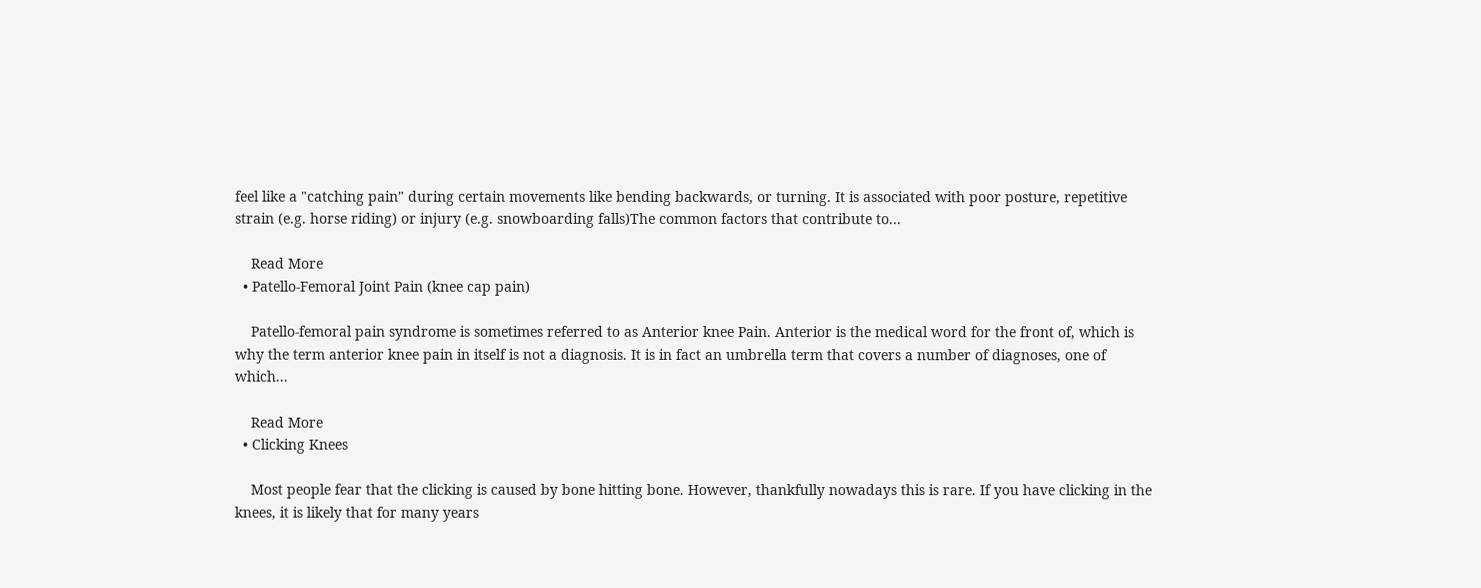feel like a "catching pain" during certain movements like bending backwards, or turning. It is associated with poor posture, repetitive strain (e.g. horse riding) or injury (e.g. snowboarding falls)The common factors that contribute to...

    Read More
  • Patello-Femoral Joint Pain (knee cap pain)

    Patello-femoral pain syndrome is sometimes referred to as Anterior knee Pain. Anterior is the medical word for the front of, which is why the term anterior knee pain in itself is not a diagnosis. It is in fact an umbrella term that covers a number of diagnoses, one of which...

    Read More
  • Clicking Knees

    Most people fear that the clicking is caused by bone hitting bone. However, thankfully nowadays this is rare. If you have clicking in the knees, it is likely that for many years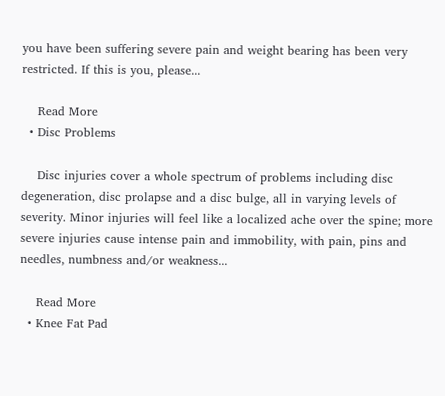you have been suffering severe pain and weight bearing has been very restricted. If this is you, please...

    Read More
  • Disc Problems

    Disc injuries cover a whole spectrum of problems including disc degeneration, disc prolapse and a disc bulge, all in varying levels of severity. Minor injuries will feel like a localized ache over the spine; more severe injuries cause intense pain and immobility, with pain, pins and needles, numbness and/or weakness...

    Read More
  • Knee Fat Pad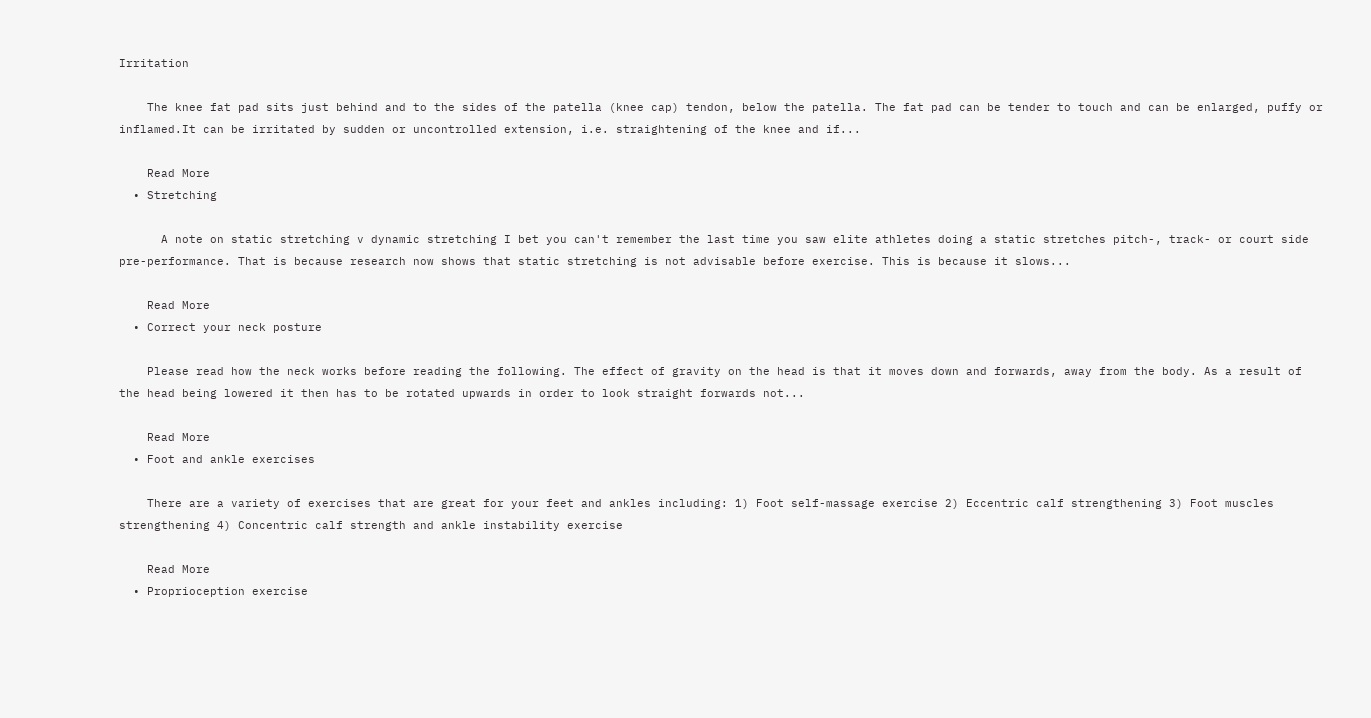Irritation

    The knee fat pad sits just behind and to the sides of the patella (knee cap) tendon, below the patella. The fat pad can be tender to touch and can be enlarged, puffy or inflamed.It can be irritated by sudden or uncontrolled extension, i.e. straightening of the knee and if...

    Read More
  • Stretching

      A note on static stretching v dynamic stretching I bet you can't remember the last time you saw elite athletes doing a static stretches pitch-, track- or court side pre-performance. That is because research now shows that static stretching is not advisable before exercise. This is because it slows...

    Read More
  • Correct your neck posture

    Please read how the neck works before reading the following. The effect of gravity on the head is that it moves down and forwards, away from the body. As a result of the head being lowered it then has to be rotated upwards in order to look straight forwards not...

    Read More
  • Foot and ankle exercises

    There are a variety of exercises that are great for your feet and ankles including: 1) Foot self-massage exercise 2) Eccentric calf strengthening 3) Foot muscles strengthening 4) Concentric calf strength and ankle instability exercise

    Read More
  • Proprioception exercise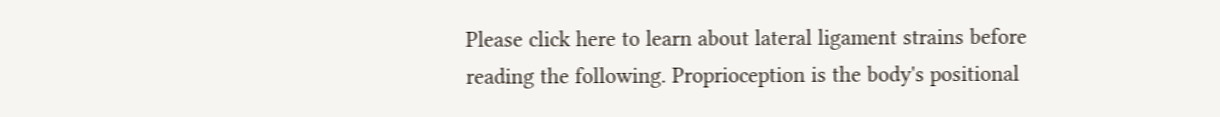Please click here to learn about lateral ligament strains before reading the following. Proprioception is the body's positional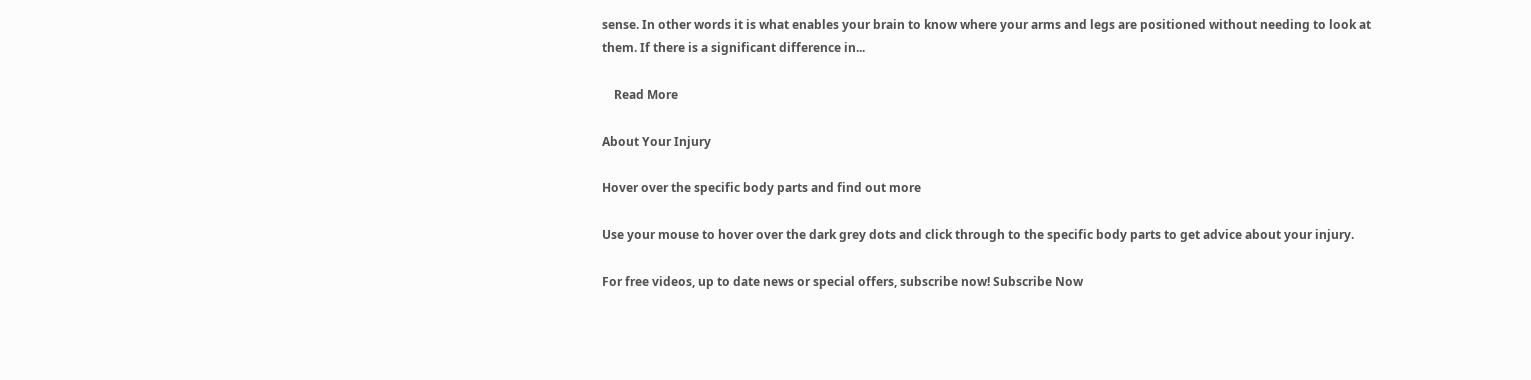sense. In other words it is what enables your brain to know where your arms and legs are positioned without needing to look at them. If there is a significant difference in...

    Read More

About Your Injury

Hover over the specific body parts and find out more

Use your mouse to hover over the dark grey dots and click through to the specific body parts to get advice about your injury.

For free videos, up to date news or special offers, subscribe now! Subscribe Now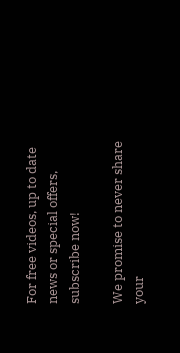For free videos, up to date news or special offers, subscribe now!

We promise to never share your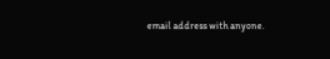email address with anyone.